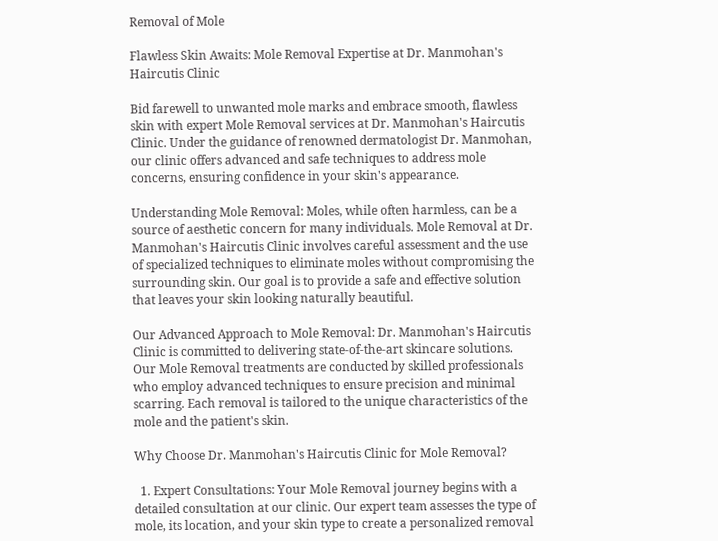Removal of Mole

Flawless Skin Awaits: Mole Removal Expertise at Dr. Manmohan's Haircutis Clinic

Bid farewell to unwanted mole marks and embrace smooth, flawless skin with expert Mole Removal services at Dr. Manmohan's Haircutis Clinic. Under the guidance of renowned dermatologist Dr. Manmohan, our clinic offers advanced and safe techniques to address mole concerns, ensuring confidence in your skin's appearance.

Understanding Mole Removal: Moles, while often harmless, can be a source of aesthetic concern for many individuals. Mole Removal at Dr. Manmohan's Haircutis Clinic involves careful assessment and the use of specialized techniques to eliminate moles without compromising the surrounding skin. Our goal is to provide a safe and effective solution that leaves your skin looking naturally beautiful.

Our Advanced Approach to Mole Removal: Dr. Manmohan's Haircutis Clinic is committed to delivering state-of-the-art skincare solutions. Our Mole Removal treatments are conducted by skilled professionals who employ advanced techniques to ensure precision and minimal scarring. Each removal is tailored to the unique characteristics of the mole and the patient's skin.

Why Choose Dr. Manmohan's Haircutis Clinic for Mole Removal?

  1. Expert Consultations: Your Mole Removal journey begins with a detailed consultation at our clinic. Our expert team assesses the type of mole, its location, and your skin type to create a personalized removal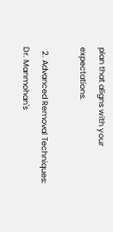plan that aligns with your expectations.

  2. Advanced Removal Techniques: Dr. Manmohan's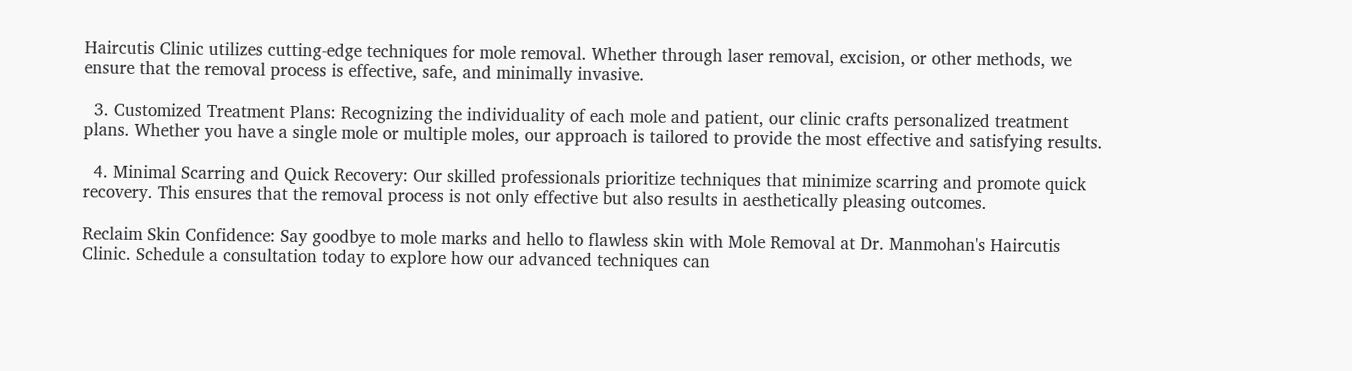Haircutis Clinic utilizes cutting-edge techniques for mole removal. Whether through laser removal, excision, or other methods, we ensure that the removal process is effective, safe, and minimally invasive.

  3. Customized Treatment Plans: Recognizing the individuality of each mole and patient, our clinic crafts personalized treatment plans. Whether you have a single mole or multiple moles, our approach is tailored to provide the most effective and satisfying results.

  4. Minimal Scarring and Quick Recovery: Our skilled professionals prioritize techniques that minimize scarring and promote quick recovery. This ensures that the removal process is not only effective but also results in aesthetically pleasing outcomes.

Reclaim Skin Confidence: Say goodbye to mole marks and hello to flawless skin with Mole Removal at Dr. Manmohan's Haircutis Clinic. Schedule a consultation today to explore how our advanced techniques can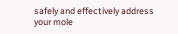safely and effectively address your mole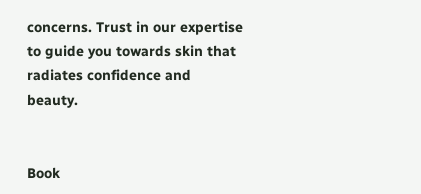concerns. Trust in our expertise to guide you towards skin that radiates confidence and beauty.


Book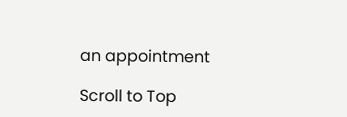an appointment

Scroll to Top